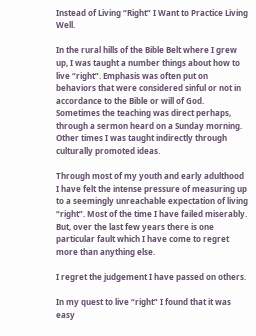Instead of Living “Right” I Want to Practice Living Well.

In the rural hills of the Bible Belt where I grew up, I was taught a number things about how to live “right”. Emphasis was often put on behaviors that were considered sinful or not in accordance to the Bible or will of God. Sometimes the teaching was direct perhaps, through a sermon heard on a Sunday morning. Other times I was taught indirectly through culturally promoted ideas.

Through most of my youth and early adulthood I have felt the intense pressure of measuring up to a seemingly unreachable expectation of living “right”. Most of the time I have failed miserably. But, over the last few years there is one particular fault which I have come to regret more than anything else.

I regret the judgement I have passed on others.

In my quest to live “right” I found that it was easy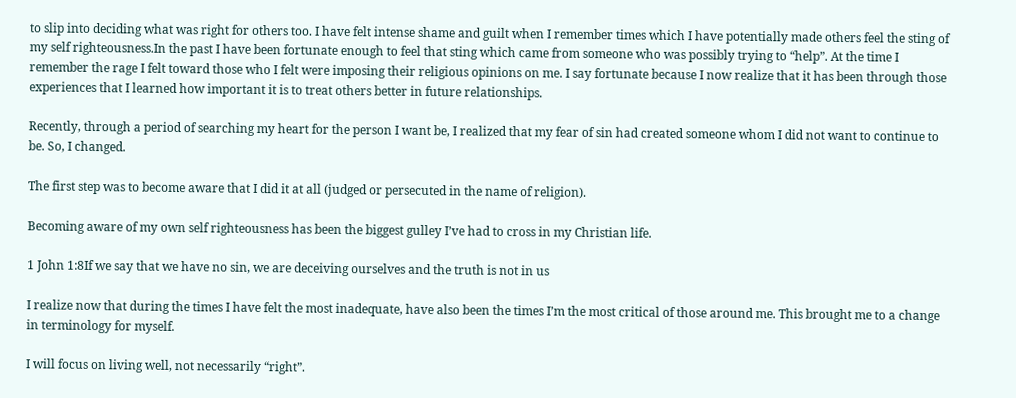to slip into deciding what was right for others too. I have felt intense shame and guilt when I remember times which I have potentially made others feel the sting of my self righteousness.In the past I have been fortunate enough to feel that sting which came from someone who was possibly trying to “help”. At the time I remember the rage I felt toward those who I felt were imposing their religious opinions on me. I say fortunate because I now realize that it has been through those experiences that I learned how important it is to treat others better in future relationships.

Recently, through a period of searching my heart for the person I want be, I realized that my fear of sin had created someone whom I did not want to continue to be. So, I changed.

The first step was to become aware that I did it at all (judged or persecuted in the name of religion).

Becoming aware of my own self righteousness has been the biggest gulley I’ve had to cross in my Christian life.

1 John 1:8If we say that we have no sin, we are deceiving ourselves and the truth is not in us

I realize now that during the times I have felt the most inadequate, have also been the times I’m the most critical of those around me. This brought me to a change in terminology for myself.

I will focus on living well, not necessarily “right”.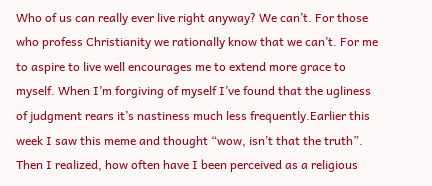Who of us can really ever live right anyway? We can’t. For those who profess Christianity we rationally know that we can’t. For me to aspire to live well encourages me to extend more grace to myself. When I’m forgiving of myself I’ve found that the ugliness of judgment rears it’s nastiness much less frequently.Earlier this week I saw this meme and thought “wow, isn’t that the truth”. Then I realized, how often have I been perceived as a religious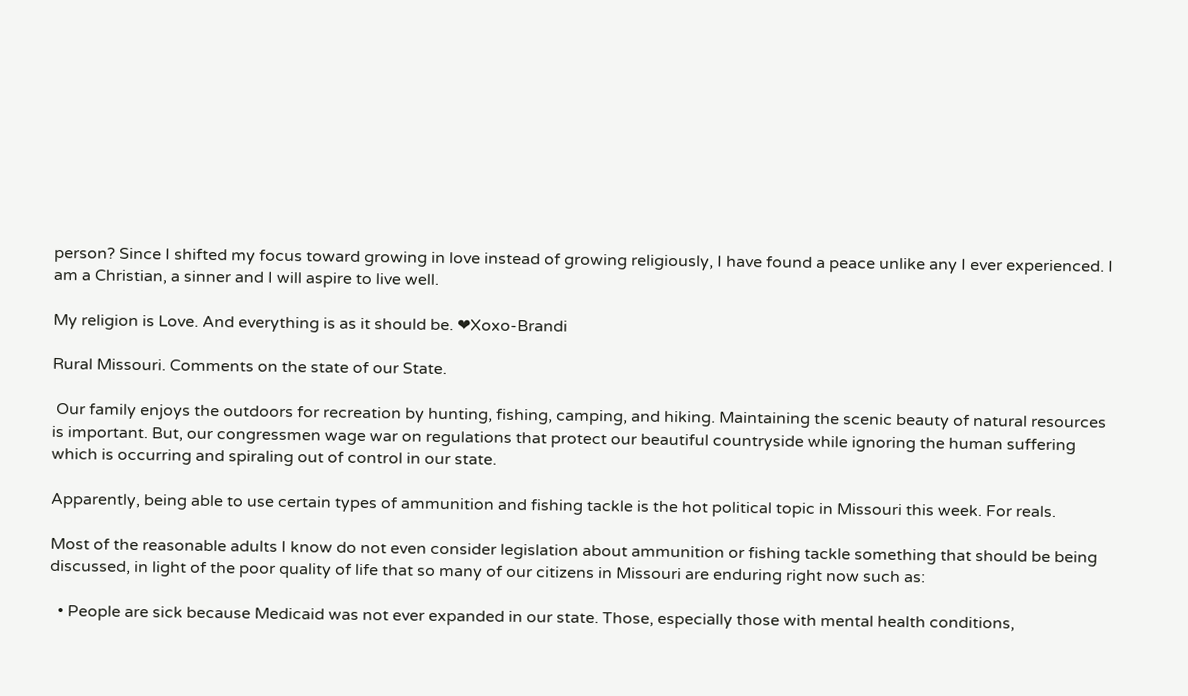person? Since I shifted my focus toward growing in love instead of growing religiously, I have found a peace unlike any I ever experienced. I am a Christian, a sinner and I will aspire to live well.

My religion is Love. And everything is as it should be. ❤Xoxo-Brandi

Rural Missouri. Comments on the state of our State.

 Our family enjoys the outdoors for recreation by hunting, fishing, camping, and hiking. Maintaining the scenic beauty of natural resources is important. But, our congressmen wage war on regulations that protect our beautiful countryside while ignoring the human suffering which is occurring and spiraling out of control in our state.

Apparently, being able to use certain types of ammunition and fishing tackle is the hot political topic in Missouri this week. For reals.

Most of the reasonable adults I know do not even consider legislation about ammunition or fishing tackle something that should be being discussed, in light of the poor quality of life that so many of our citizens in Missouri are enduring right now such as:

  • People are sick because Medicaid was not ever expanded in our state. Those, especially those with mental health conditions,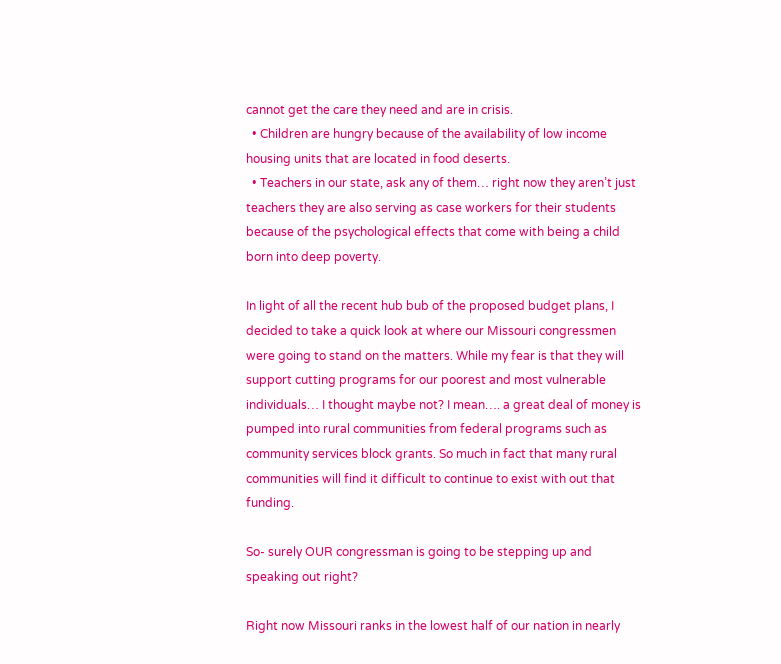cannot get the care they need and are in crisis.
  • Children are hungry because of the availability of low income housing units that are located in food deserts.
  • Teachers in our state, ask any of them… right now they aren’t just teachers they are also serving as case workers for their students because of the psychological effects that come with being a child born into deep poverty.

In light of all the recent hub bub of the proposed budget plans, I decided to take a quick look at where our Missouri congressmen were going to stand on the matters. While my fear is that they will support cutting programs for our poorest and most vulnerable individuals… I thought maybe not? I mean…. a great deal of money is pumped into rural communities from federal programs such as community services block grants. So much in fact that many rural communities will find it difficult to continue to exist with out that funding.

So- surely OUR congressman is going to be stepping up and speaking out right?

Right now Missouri ranks in the lowest half of our nation in nearly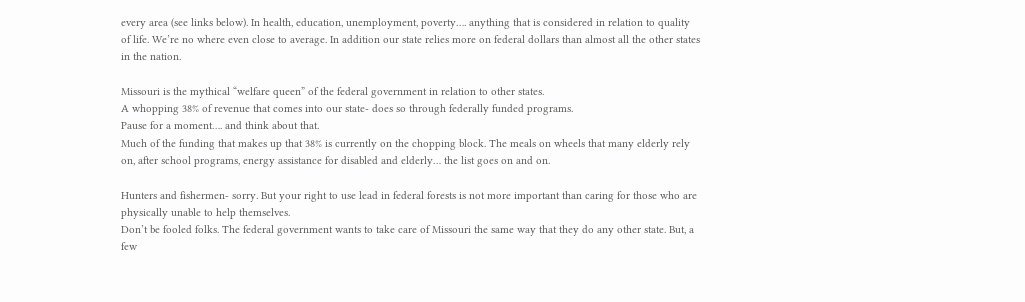every area (see links below). In health, education, unemployment, poverty…. anything that is considered in relation to quality of life. We’re no where even close to average. In addition our state relies more on federal dollars than almost all the other states in the nation.

Missouri is the mythical “welfare queen” of the federal government in relation to other states.
A whopping 38% of revenue that comes into our state- does so through federally funded programs.
Pause for a moment…. and think about that.
Much of the funding that makes up that 38% is currently on the chopping block. The meals on wheels that many elderly rely on, after school programs, energy assistance for disabled and elderly… the list goes on and on.

Hunters and fishermen- sorry. But your right to use lead in federal forests is not more important than caring for those who are physically unable to help themselves.
Don’t be fooled folks. The federal government wants to take care of Missouri the same way that they do any other state. But, a few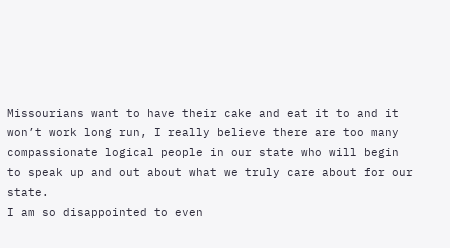Missourians want to have their cake and eat it to and it won’t work long run, I really believe there are too many compassionate logical people in our state who will begin to speak up and out about what we truly care about for our state.
I am so disappointed to even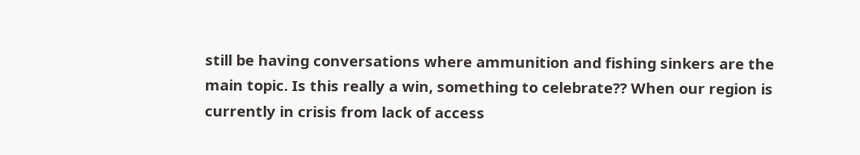still be having conversations where ammunition and fishing sinkers are the main topic. Is this really a win, something to celebrate?? When our region is currently in crisis from lack of access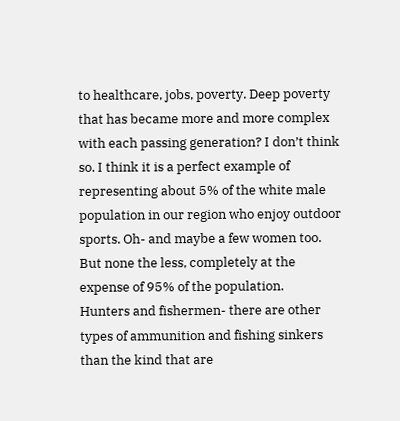to healthcare, jobs, poverty. Deep poverty that has became more and more complex with each passing generation? I don’t think so. I think it is a perfect example of representing about 5% of the white male population in our region who enjoy outdoor sports. Oh- and maybe a few women too. But none the less, completely at the expense of 95% of the population.
Hunters and fishermen- there are other types of ammunition and fishing sinkers than the kind that are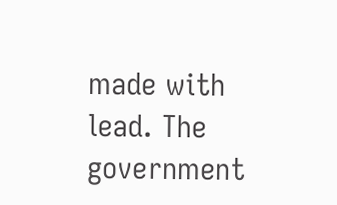made with lead. The government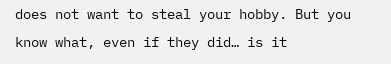does not want to steal your hobby. But you know what, even if they did… is it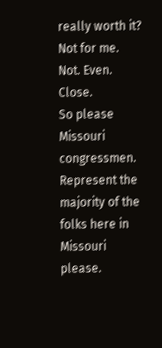really worth it? Not for me. Not. Even. Close.
So please Missouri congressmen. Represent the majority of the folks here in Missouri please.